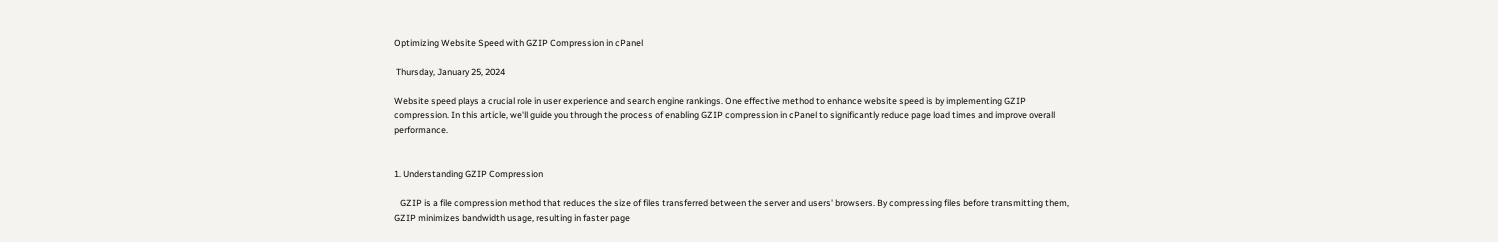Optimizing Website Speed with GZIP Compression in cPanel

 Thursday, January 25, 2024

Website speed plays a crucial role in user experience and search engine rankings. One effective method to enhance website speed is by implementing GZIP compression. In this article, we'll guide you through the process of enabling GZIP compression in cPanel to significantly reduce page load times and improve overall performance.


1. Understanding GZIP Compression

   GZIP is a file compression method that reduces the size of files transferred between the server and users' browsers. By compressing files before transmitting them, GZIP minimizes bandwidth usage, resulting in faster page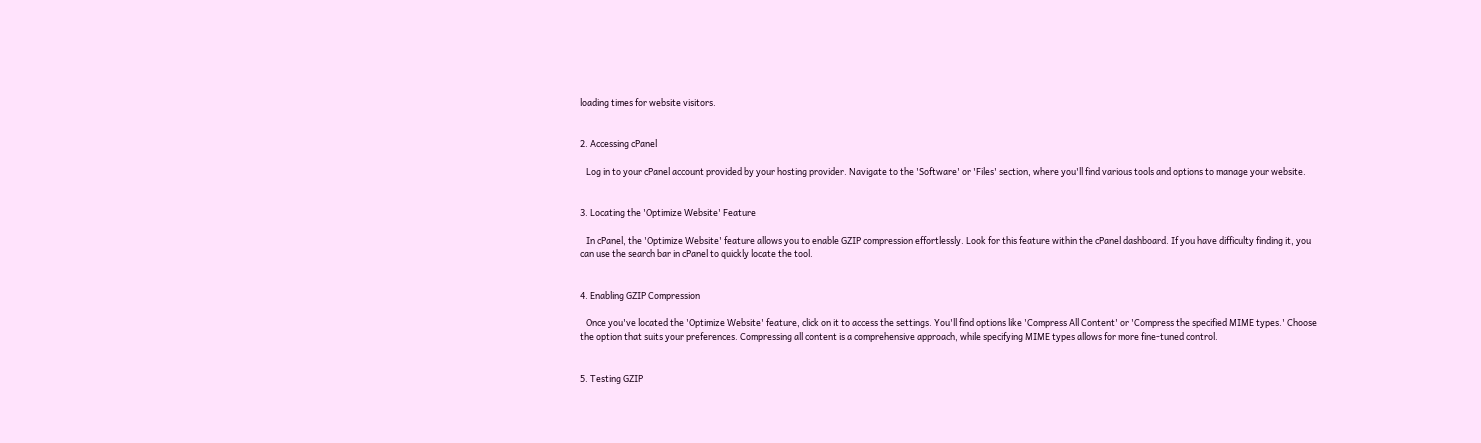loading times for website visitors.


2. Accessing cPanel

   Log in to your cPanel account provided by your hosting provider. Navigate to the 'Software' or 'Files' section, where you'll find various tools and options to manage your website.


3. Locating the 'Optimize Website' Feature

   In cPanel, the 'Optimize Website' feature allows you to enable GZIP compression effortlessly. Look for this feature within the cPanel dashboard. If you have difficulty finding it, you can use the search bar in cPanel to quickly locate the tool.


4. Enabling GZIP Compression

   Once you've located the 'Optimize Website' feature, click on it to access the settings. You'll find options like 'Compress All Content' or 'Compress the specified MIME types.' Choose the option that suits your preferences. Compressing all content is a comprehensive approach, while specifying MIME types allows for more fine-tuned control.


5. Testing GZIP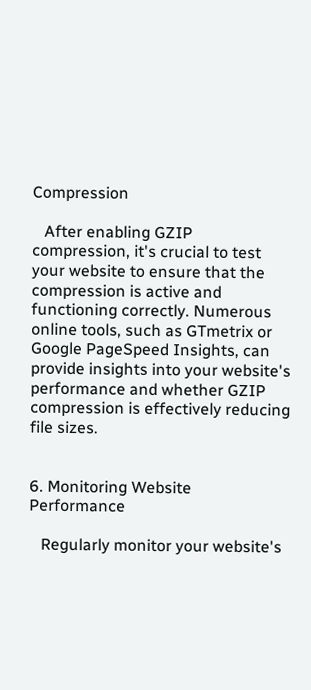Compression

   After enabling GZIP compression, it's crucial to test your website to ensure that the compression is active and functioning correctly. Numerous online tools, such as GTmetrix or Google PageSpeed Insights, can provide insights into your website's performance and whether GZIP compression is effectively reducing file sizes.


6. Monitoring Website Performance

   Regularly monitor your website's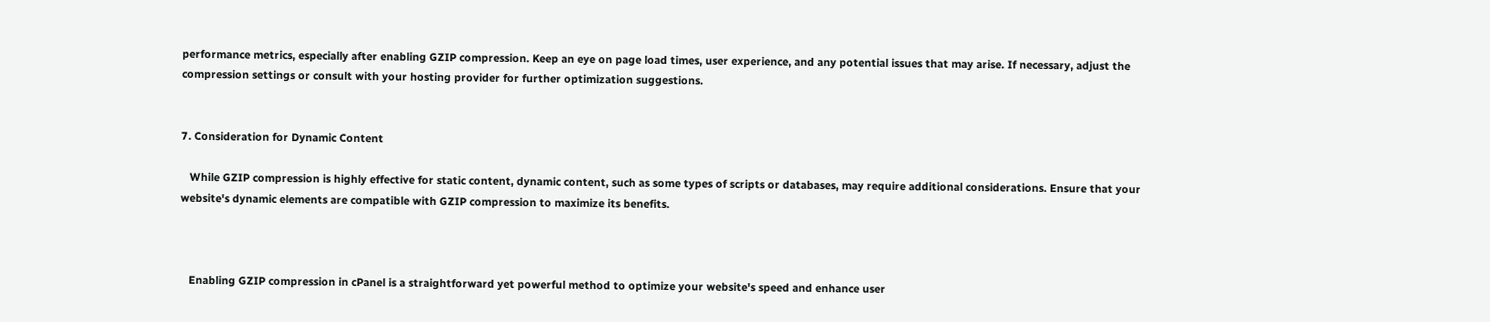performance metrics, especially after enabling GZIP compression. Keep an eye on page load times, user experience, and any potential issues that may arise. If necessary, adjust the compression settings or consult with your hosting provider for further optimization suggestions.


7. Consideration for Dynamic Content

   While GZIP compression is highly effective for static content, dynamic content, such as some types of scripts or databases, may require additional considerations. Ensure that your website's dynamic elements are compatible with GZIP compression to maximize its benefits.



   Enabling GZIP compression in cPanel is a straightforward yet powerful method to optimize your website's speed and enhance user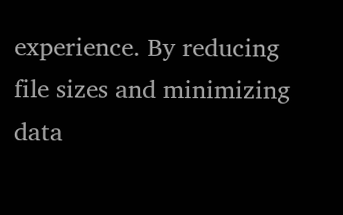experience. By reducing file sizes and minimizing data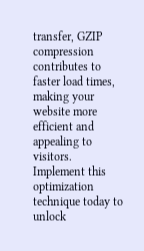transfer, GZIP compression contributes to faster load times, making your website more efficient and appealing to visitors. Implement this optimization technique today to unlock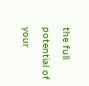the full potential of your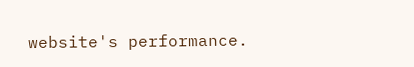website's performance.